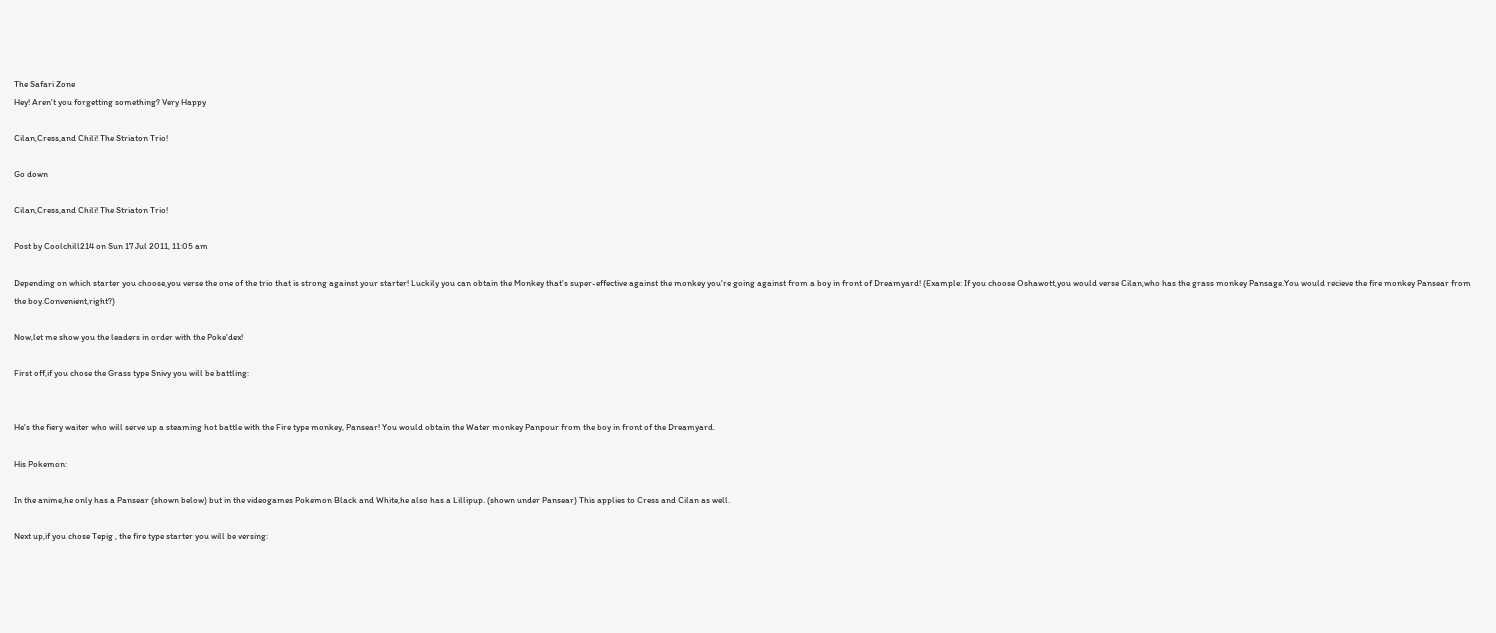The Safari Zone
Hey! Aren't you forgetting something? Very Happy

Cilan,Cress,and Chili! The Striaton Trio!

Go down

Cilan,Cress,and Chili! The Striaton Trio!

Post by Coolchill214 on Sun 17 Jul 2011, 11:05 am

Depending on which starter you choose,you verse the one of the trio that is strong against your starter! Luckily you can obtain the Monkey that's super-effective against the monkey you're going against from a boy in front of Dreamyard! (Example: If you choose Oshawott,you would verse Cilan,who has the grass monkey Pansage.You would recieve the fire monkey Pansear from the boy.Convenient,right?)

Now,let me show you the leaders in order with the Poke'dex!

First off,if you chose the Grass type Snivy you will be battling:


He's the fiery waiter who will serve up a steaming hot battle with the Fire type monkey, Pansear! You would obtain the Water monkey Panpour from the boy in front of the Dreamyard.

His Pokemon:

In the anime,he only has a Pansear (shown below) but in the videogames Pokemon Black and White,he also has a Lillipup. (shown under Pansear) This applies to Cress and Cilan as well.

Next up,if you chose Tepig , the fire type starter you will be versing: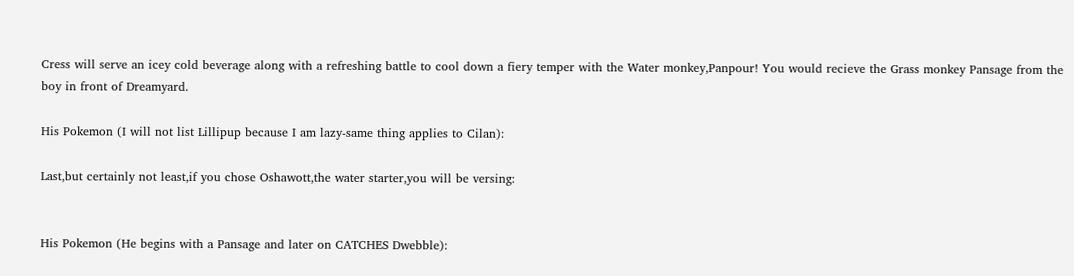Cress will serve an icey cold beverage along with a refreshing battle to cool down a fiery temper with the Water monkey,Panpour! You would recieve the Grass monkey Pansage from the boy in front of Dreamyard.

His Pokemon (I will not list Lillipup because I am lazy-same thing applies to Cilan):

Last,but certainly not least,if you chose Oshawott,the water starter,you will be versing:


His Pokemon (He begins with a Pansage and later on CATCHES Dwebble):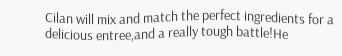Cilan will mix and match the perfect ingredients for a delicious entree,and a really tough battle!He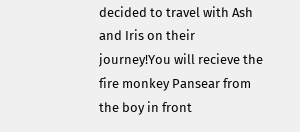decided to travel with Ash and Iris on their journey!You will recieve the fire monkey Pansear from the boy in front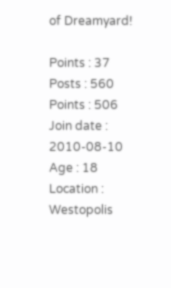of Dreamyard!

Points : 37
Posts : 560
Points : 506
Join date : 2010-08-10
Age : 18
Location : Westopolis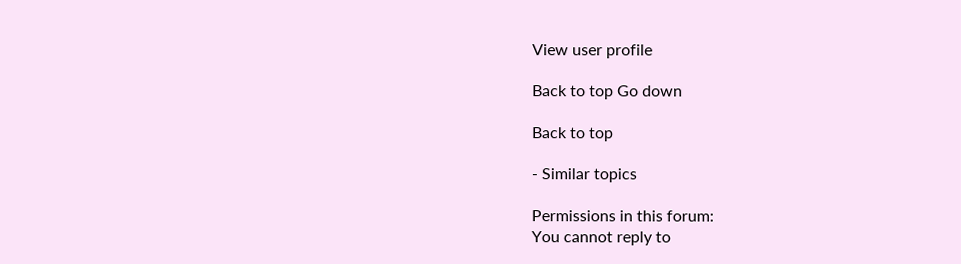View user profile

Back to top Go down

Back to top

- Similar topics

Permissions in this forum:
You cannot reply to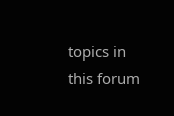topics in this forum